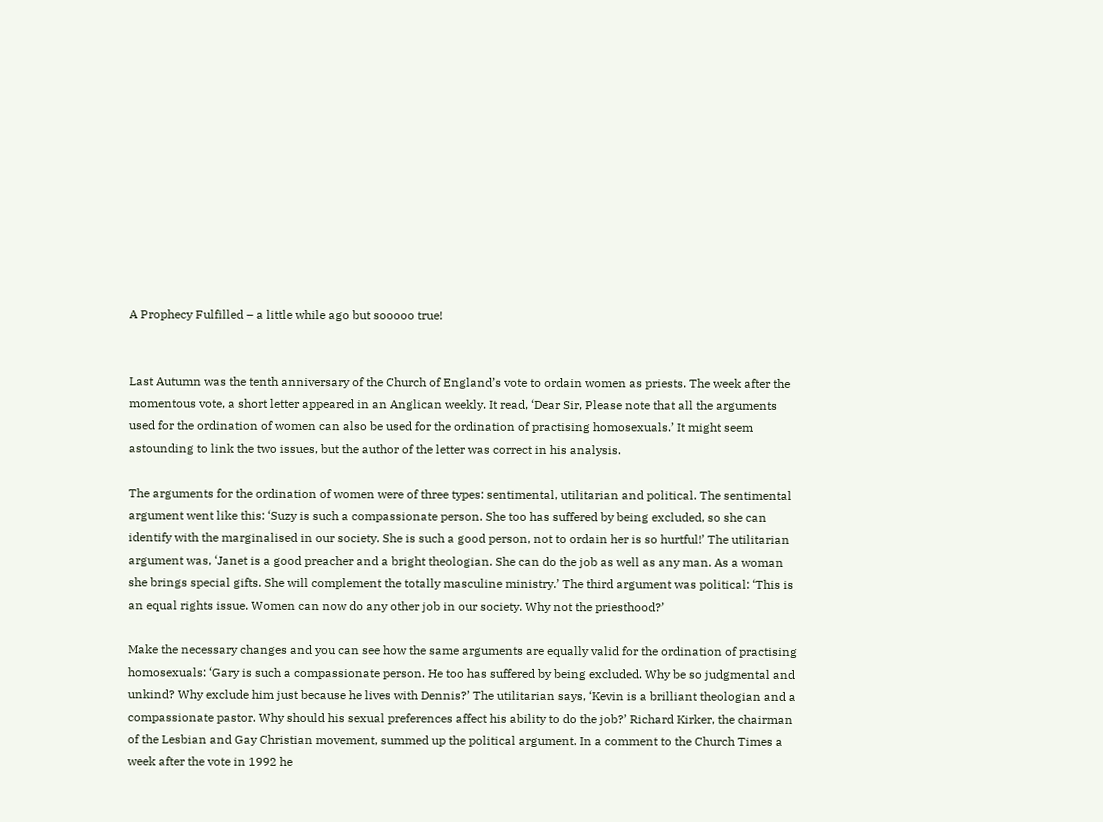A Prophecy Fulfilled – a little while ago but sooooo true!


Last Autumn was the tenth anniversary of the Church of England’s vote to ordain women as priests. The week after the momentous vote, a short letter appeared in an Anglican weekly. It read, ‘Dear Sir, Please note that all the arguments used for the ordination of women can also be used for the ordination of practising homosexuals.’ It might seem astounding to link the two issues, but the author of the letter was correct in his analysis.

The arguments for the ordination of women were of three types: sentimental, utilitarian and political. The sentimental argument went like this: ‘Suzy is such a compassionate person. She too has suffered by being excluded, so she can identify with the marginalised in our society. She is such a good person, not to ordain her is so hurtful!’ The utilitarian argument was, ‘Janet is a good preacher and a bright theologian. She can do the job as well as any man. As a woman she brings special gifts. She will complement the totally masculine ministry.’ The third argument was political: ‘This is an equal rights issue. Women can now do any other job in our society. Why not the priesthood?’

Make the necessary changes and you can see how the same arguments are equally valid for the ordination of practising homosexuals: ‘Gary is such a compassionate person. He too has suffered by being excluded. Why be so judgmental and unkind? Why exclude him just because he lives with Dennis?’ The utilitarian says, ‘Kevin is a brilliant theologian and a compassionate pastor. Why should his sexual preferences affect his ability to do the job?’ Richard Kirker, the chairman of the Lesbian and Gay Christian movement, summed up the political argument. In a comment to the Church Times a week after the vote in 1992 he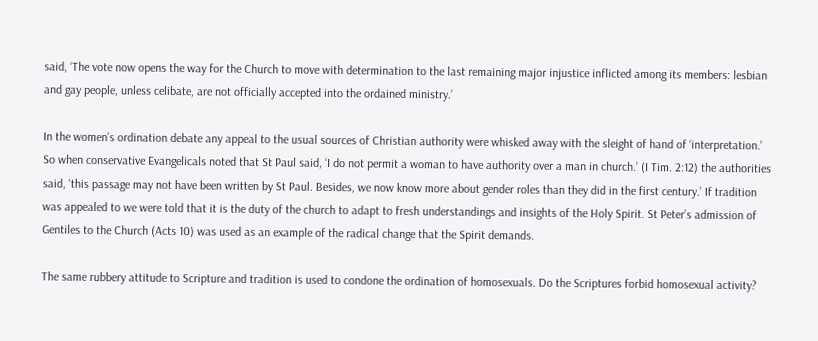said, ‘The vote now opens the way for the Church to move with determination to the last remaining major injustice inflicted among its members: lesbian and gay people, unless celibate, are not officially accepted into the ordained ministry.’

In the women’s ordination debate any appeal to the usual sources of Christian authority were whisked away with the sleight of hand of ‘interpretation.’ So when conservative Evangelicals noted that St Paul said, ‘I do not permit a woman to have authority over a man in church.’ (I Tim. 2:12) the authorities said, ‘this passage may not have been written by St Paul. Besides, we now know more about gender roles than they did in the first century.’ If tradition was appealed to we were told that it is the duty of the church to adapt to fresh understandings and insights of the Holy Spirit. St Peter’s admission of Gentiles to the Church (Acts 10) was used as an example of the radical change that the Spirit demands.

The same rubbery attitude to Scripture and tradition is used to condone the ordination of homosexuals. Do the Scriptures forbid homosexual activity?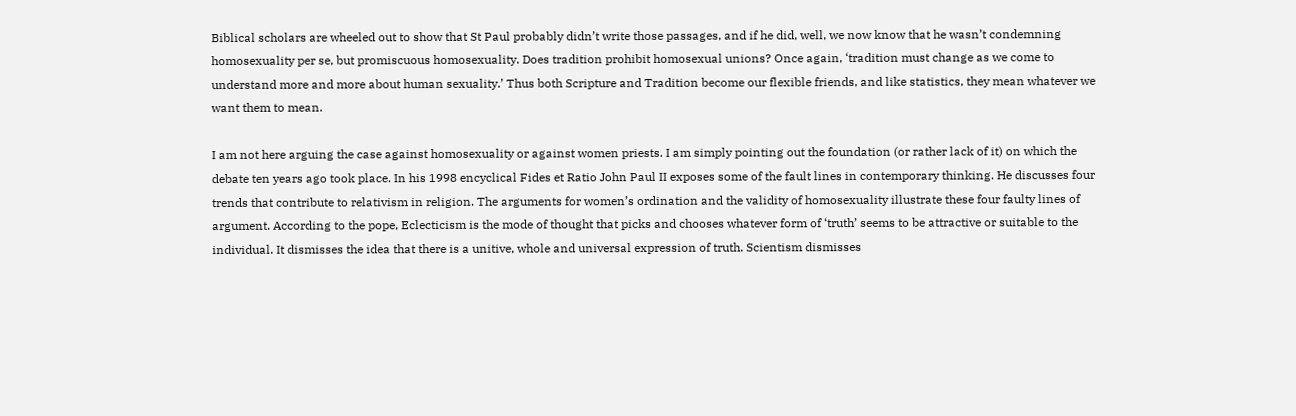Biblical scholars are wheeled out to show that St Paul probably didn’t write those passages, and if he did, well, we now know that he wasn’t condemning homosexuality per se, but promiscuous homosexuality. Does tradition prohibit homosexual unions? Once again, ‘tradition must change as we come to understand more and more about human sexuality.’ Thus both Scripture and Tradition become our flexible friends, and like statistics, they mean whatever we want them to mean.

I am not here arguing the case against homosexuality or against women priests. I am simply pointing out the foundation (or rather lack of it) on which the debate ten years ago took place. In his 1998 encyclical Fides et Ratio John Paul II exposes some of the fault lines in contemporary thinking. He discusses four trends that contribute to relativism in religion. The arguments for women’s ordination and the validity of homosexuality illustrate these four faulty lines of argument. According to the pope, Eclecticism is the mode of thought that picks and chooses whatever form of ‘truth’ seems to be attractive or suitable to the individual. It dismisses the idea that there is a unitive, whole and universal expression of truth. Scientism dismisses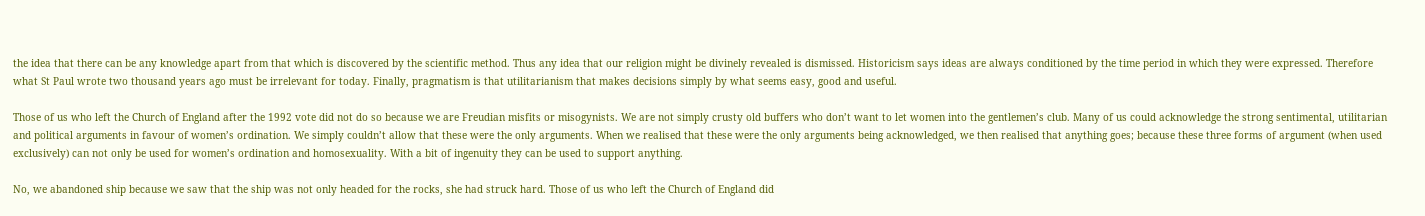the idea that there can be any knowledge apart from that which is discovered by the scientific method. Thus any idea that our religion might be divinely revealed is dismissed. Historicism says ideas are always conditioned by the time period in which they were expressed. Therefore what St Paul wrote two thousand years ago must be irrelevant for today. Finally, pragmatism is that utilitarianism that makes decisions simply by what seems easy, good and useful.

Those of us who left the Church of England after the 1992 vote did not do so because we are Freudian misfits or misogynists. We are not simply crusty old buffers who don’t want to let women into the gentlemen’s club. Many of us could acknowledge the strong sentimental, utilitarian and political arguments in favour of women’s ordination. We simply couldn’t allow that these were the only arguments. When we realised that these were the only arguments being acknowledged, we then realised that anything goes; because these three forms of argument (when used exclusively) can not only be used for women’s ordination and homosexuality. With a bit of ingenuity they can be used to support anything.

No, we abandoned ship because we saw that the ship was not only headed for the rocks, she had struck hard. Those of us who left the Church of England did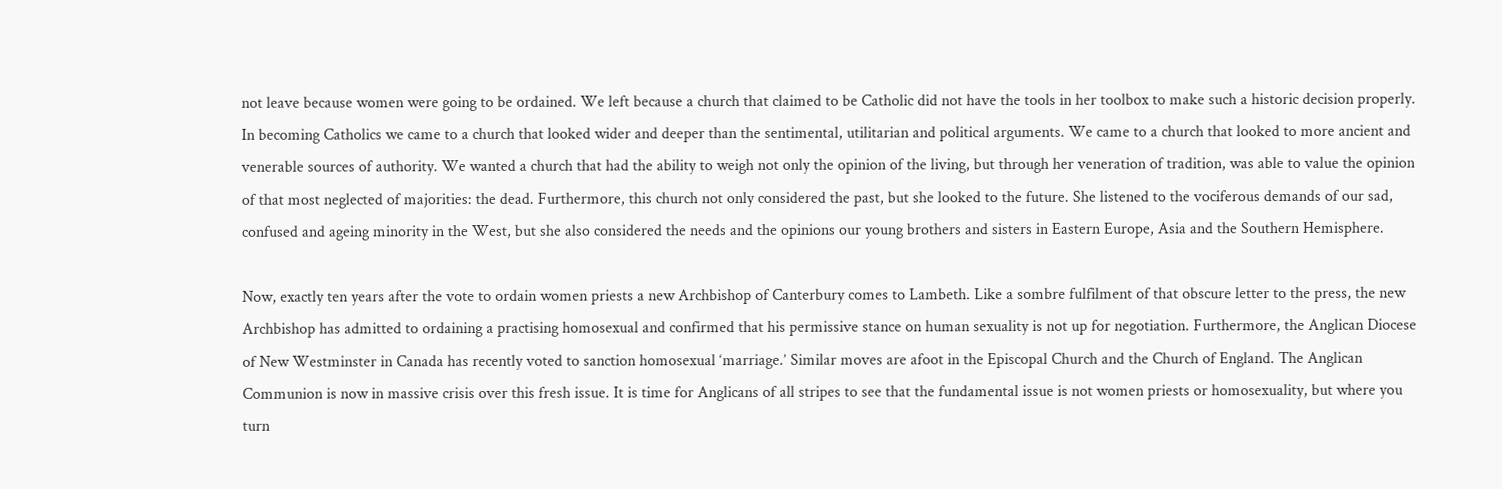not leave because women were going to be ordained. We left because a church that claimed to be Catholic did not have the tools in her toolbox to make such a historic decision properly. In becoming Catholics we came to a church that looked wider and deeper than the sentimental, utilitarian and political arguments. We came to a church that looked to more ancient and venerable sources of authority. We wanted a church that had the ability to weigh not only the opinion of the living, but through her veneration of tradition, was able to value the opinion of that most neglected of majorities: the dead. Furthermore, this church not only considered the past, but she looked to the future. She listened to the vociferous demands of our sad, confused and ageing minority in the West, but she also considered the needs and the opinions our young brothers and sisters in Eastern Europe, Asia and the Southern Hemisphere.

Now, exactly ten years after the vote to ordain women priests a new Archbishop of Canterbury comes to Lambeth. Like a sombre fulfilment of that obscure letter to the press, the new Archbishop has admitted to ordaining a practising homosexual and confirmed that his permissive stance on human sexuality is not up for negotiation. Furthermore, the Anglican Diocese of New Westminster in Canada has recently voted to sanction homosexual ‘marriage.’ Similar moves are afoot in the Episcopal Church and the Church of England. The Anglican Communion is now in massive crisis over this fresh issue. It is time for Anglicans of all stripes to see that the fundamental issue is not women priests or homosexuality, but where you turn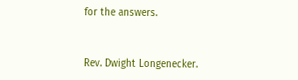for the answers.


Rev. Dwight Longenecker.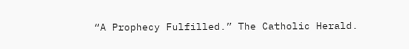“A Prophecy Fulfilled.” The Catholic Herald.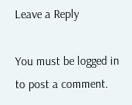Leave a Reply

You must be logged in to post a comment.